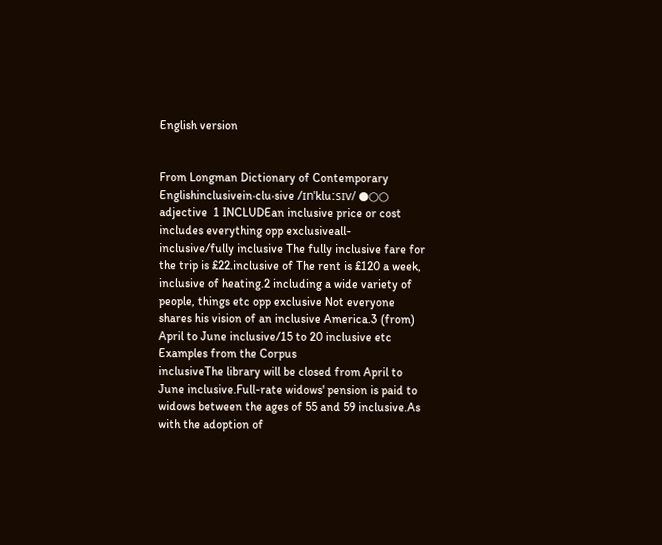English version


From Longman Dictionary of Contemporary Englishinclusivein‧clu‧sive /ɪnˈkluːsɪv/ ●○○ adjective  1 INCLUDEan inclusive price or cost includes everything opp exclusiveall-inclusive/fully inclusive The fully inclusive fare for the trip is £22.inclusive of The rent is £120 a week, inclusive of heating.2 including a wide variety of people, things etc opp exclusive Not everyone shares his vision of an inclusive America.3 (from) April to June inclusive/15 to 20 inclusive etc
Examples from the Corpus
inclusiveThe library will be closed from April to June inclusive.Full-rate widows' pension is paid to widows between the ages of 55 and 59 inclusive.As with the adoption of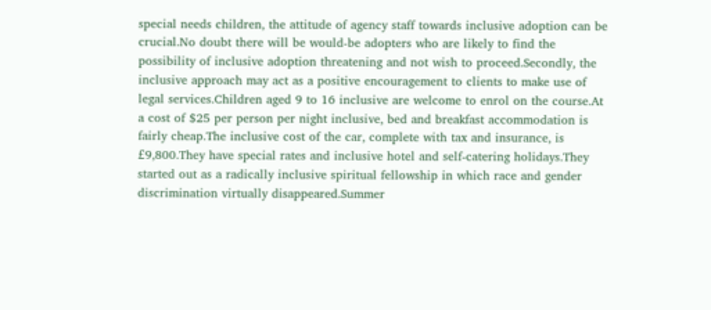special needs children, the attitude of agency staff towards inclusive adoption can be crucial.No doubt there will be would-be adopters who are likely to find the possibility of inclusive adoption threatening and not wish to proceed.Secondly, the inclusive approach may act as a positive encouragement to clients to make use of legal services.Children aged 9 to 16 inclusive are welcome to enrol on the course.At a cost of $25 per person per night inclusive, bed and breakfast accommodation is fairly cheap.The inclusive cost of the car, complete with tax and insurance, is £9,800.They have special rates and inclusive hotel and self-catering holidays.They started out as a radically inclusive spiritual fellowship in which race and gender discrimination virtually disappeared.Summer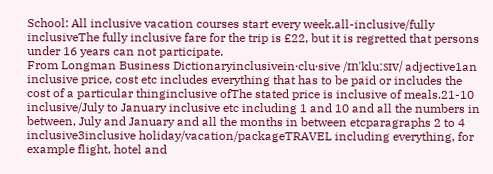School: All inclusive vacation courses start every week.all-inclusive/fully inclusiveThe fully inclusive fare for the trip is £22, but it is regretted that persons under 16 years can not participate.
From Longman Business Dictionaryinclusivein‧clu‧sive /ɪnˈkluːsɪv/ adjective1an inclusive price, cost etc includes everything that has to be paid or includes the cost of a particular thinginclusive ofThe stated price is inclusive of meals.21-10 inclusive/July to January inclusive etc including 1 and 10 and all the numbers in between, July and January and all the months in between etcparagraphs 2 to 4 inclusive3inclusive holiday/vacation/packageTRAVEL including everything, for example flight, hotel and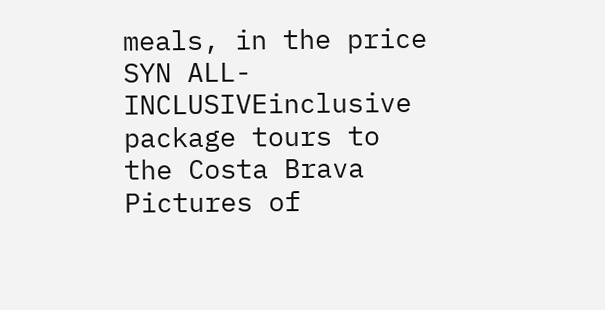meals, in the price SYN ALL-INCLUSIVEinclusive package tours to the Costa Brava
Pictures of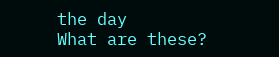the day
What are these?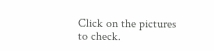Click on the pictures to check.